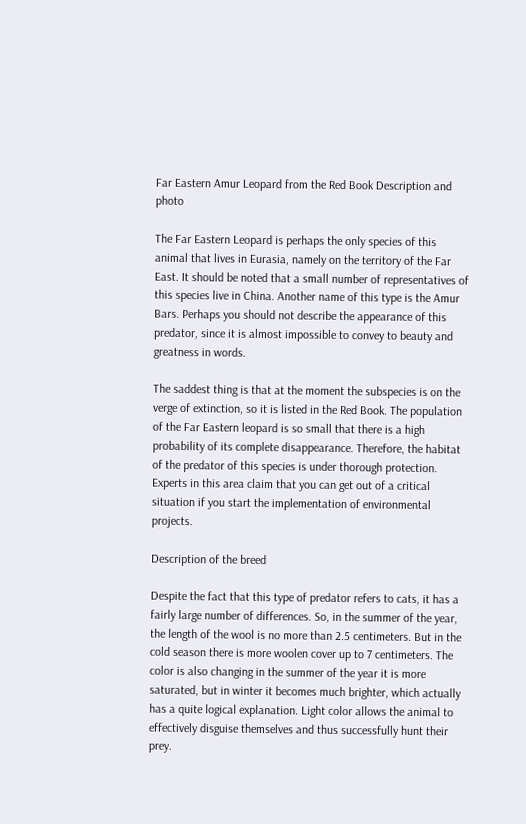Far Eastern Amur Leopard from the Red Book Description and photo

The Far Eastern Leopard is perhaps the only species of this animal that lives in Eurasia, namely on the territory of the Far East. It should be noted that a small number of representatives of this species live in China. Another name of this type is the Amur Bars. Perhaps you should not describe the appearance of this predator, since it is almost impossible to convey to beauty and greatness in words.

The saddest thing is that at the moment the subspecies is on the verge of extinction, so it is listed in the Red Book. The population of the Far Eastern leopard is so small that there is a high probability of its complete disappearance. Therefore, the habitat of the predator of this species is under thorough protection. Experts in this area claim that you can get out of a critical situation if you start the implementation of environmental projects.

Description of the breed

Despite the fact that this type of predator refers to cats, it has a fairly large number of differences. So, in the summer of the year, the length of the wool is no more than 2.5 centimeters. But in the cold season there is more woolen cover up to 7 centimeters. The color is also changing in the summer of the year it is more saturated, but in winter it becomes much brighter, which actually has a quite logical explanation. Light color allows the animal to effectively disguise themselves and thus successfully hunt their prey.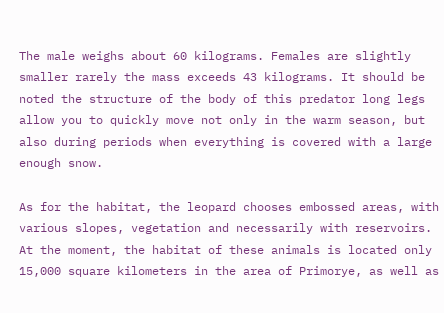The male weighs about 60 kilograms. Females are slightly smaller rarely the mass exceeds 43 kilograms. It should be noted the structure of the body of this predator long legs allow you to quickly move not only in the warm season, but also during periods when everything is covered with a large enough snow.

As for the habitat, the leopard chooses embossed areas, with various slopes, vegetation and necessarily with reservoirs. At the moment, the habitat of these animals is located only 15,000 square kilometers in the area of Primorye, as well as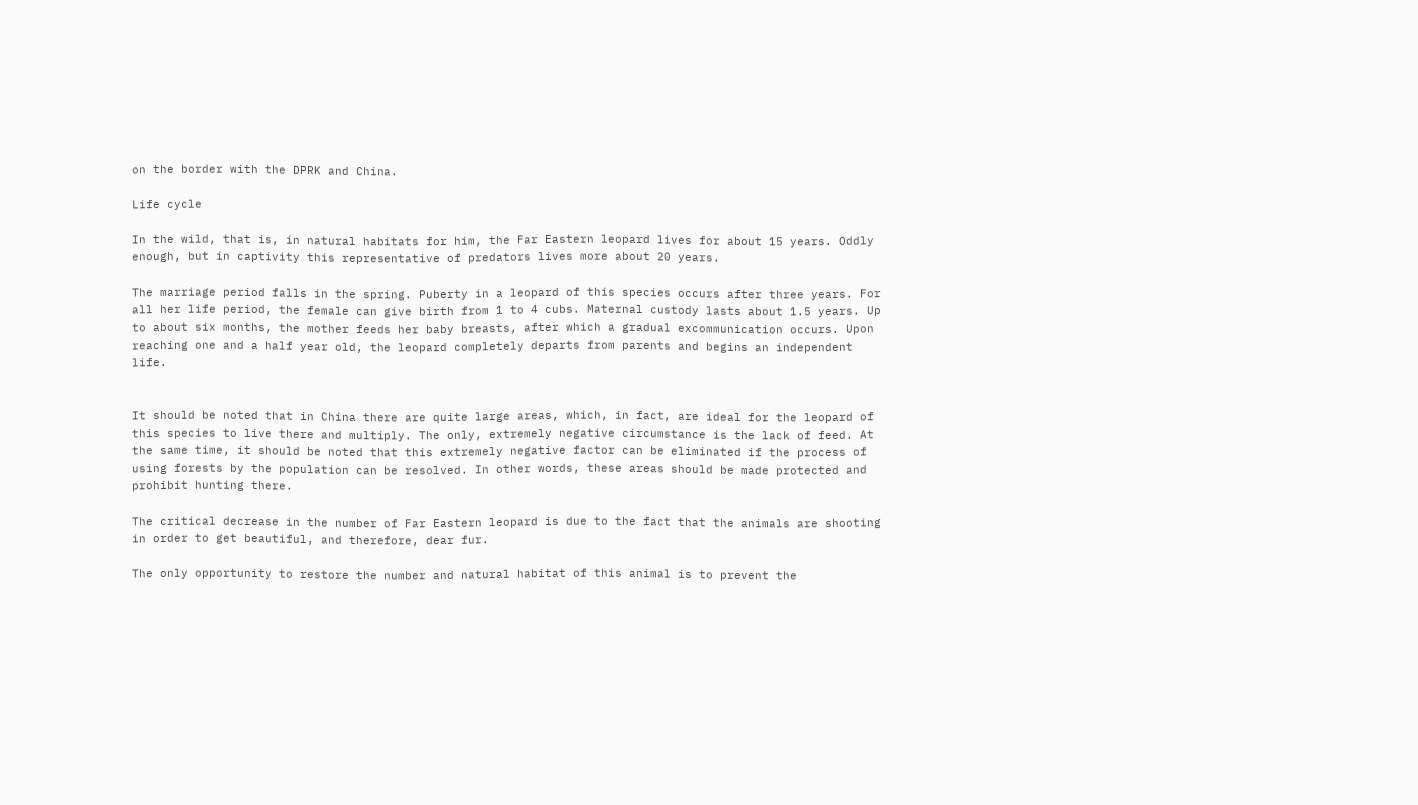on the border with the DPRK and China.

Life cycle

In the wild, that is, in natural habitats for him, the Far Eastern leopard lives for about 15 years. Oddly enough, but in captivity this representative of predators lives more about 20 years.

The marriage period falls in the spring. Puberty in a leopard of this species occurs after three years. For all her life period, the female can give birth from 1 to 4 cubs. Maternal custody lasts about 1.5 years. Up to about six months, the mother feeds her baby breasts, after which a gradual excommunication occurs. Upon reaching one and a half year old, the leopard completely departs from parents and begins an independent life.


It should be noted that in China there are quite large areas, which, in fact, are ideal for the leopard of this species to live there and multiply. The only, extremely negative circumstance is the lack of feed. At the same time, it should be noted that this extremely negative factor can be eliminated if the process of using forests by the population can be resolved. In other words, these areas should be made protected and prohibit hunting there.

The critical decrease in the number of Far Eastern leopard is due to the fact that the animals are shooting in order to get beautiful, and therefore, dear fur.

The only opportunity to restore the number and natural habitat of this animal is to prevent the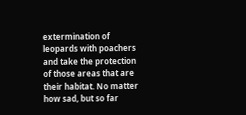extermination of leopards with poachers and take the protection of those areas that are their habitat. No matter how sad, but so far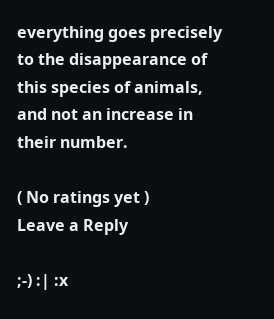everything goes precisely to the disappearance of this species of animals, and not an increase in their number.

( No ratings yet )
Leave a Reply

;-) :| :x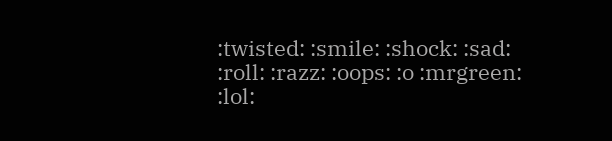:twisted: :smile: :shock: :sad: :roll: :razz: :oops: :o :mrgreen: :lol: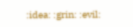:idea: :grin: :evil: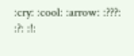:cry: :cool: :arrow: :???: :?: :!: